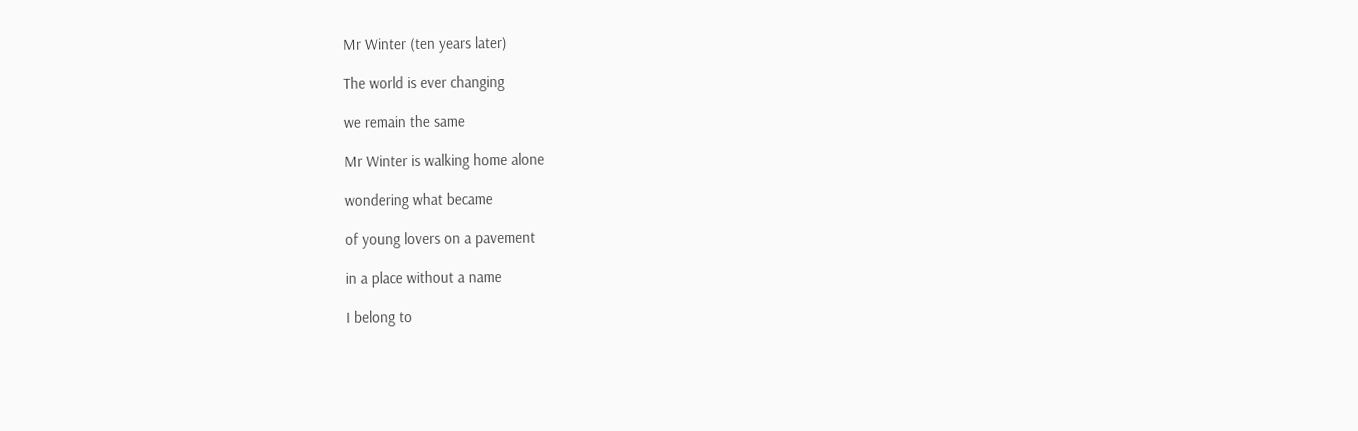Mr Winter (ten years later)

The world is ever changing

we remain the same

Mr Winter is walking home alone

wondering what became

of young lovers on a pavement

in a place without a name

I belong to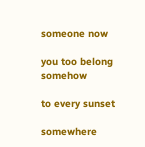someone now

you too belong somehow

to every sunset

somewhere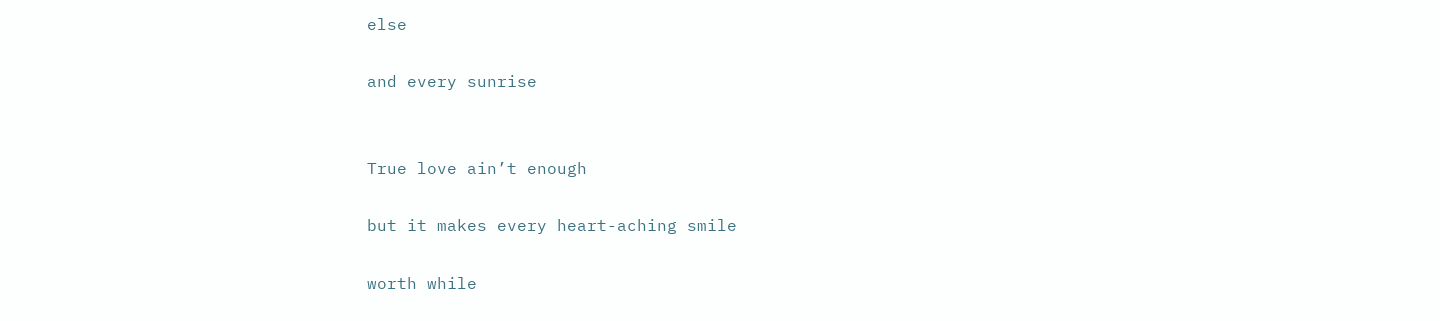else

and every sunrise


True love ain’t enough

but it makes every heart-aching smile

worth while